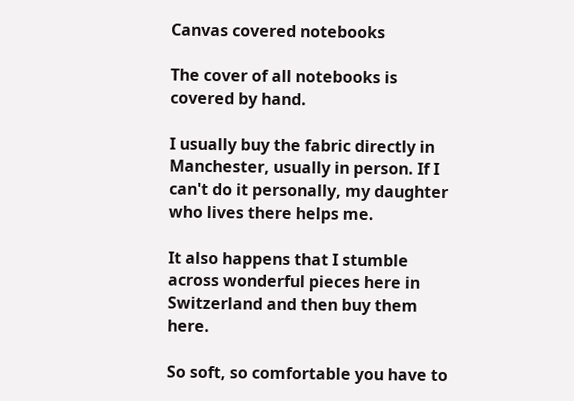Canvas covered notebooks

The cover of all notebooks is covered by hand.

I usually buy the fabric directly in Manchester, usually in person. If I can't do it personally, my daughter who lives there helps me.

It also happens that I stumble across wonderful pieces here in Switzerland and then buy them here.

So soft, so comfortable you have to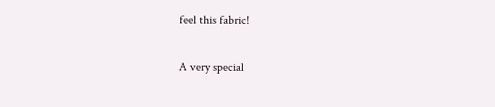feel this fabric!

A very special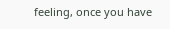feeling, once you have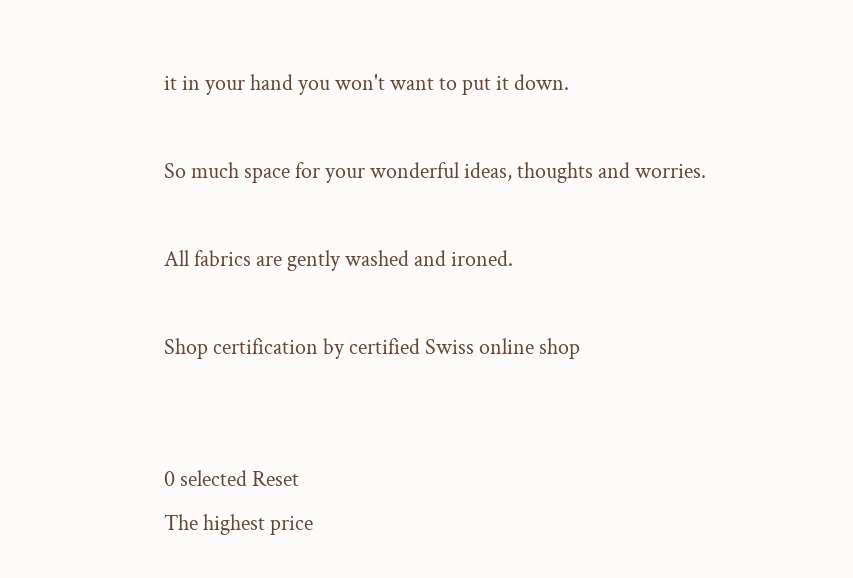it in your hand you won't want to put it down.

So much space for your wonderful ideas, thoughts and worries.

All fabrics are gently washed and ironed.

Shop certification by certified Swiss online shop


0 selected Reset
The highest price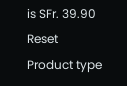is SFr. 39.90 Reset
Product type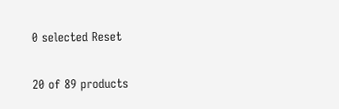0 selected Reset

20 of 89 products